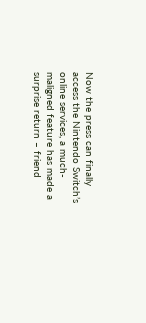Now the press can finally access the Nintendo Switch’s online services, a much-maligned feature has made a surprise return – friend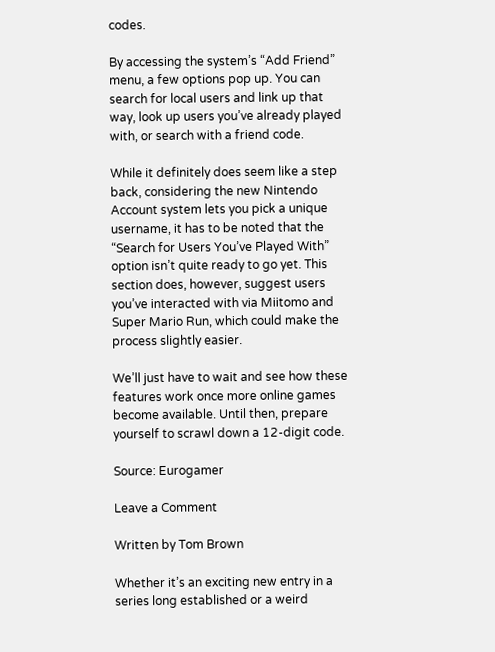codes.

By accessing the system’s “Add Friend” menu, a few options pop up. You can search for local users and link up that way, look up users you’ve already played with, or search with a friend code.

While it definitely does seem like a step back, considering the new Nintendo Account system lets you pick a unique username, it has to be noted that the “Search for Users You’ve Played With” option isn’t quite ready to go yet. This section does, however, suggest users you’ve interacted with via Miitomo and Super Mario Run, which could make the process slightly easier.

We’ll just have to wait and see how these features work once more online games become available. Until then, prepare yourself to scrawl down a 12-digit code.

Source: Eurogamer

Leave a Comment

Written by Tom Brown

Whether it’s an exciting new entry in a series long established or a weird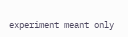experiment meant only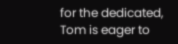for the dedicated, Tom is eager to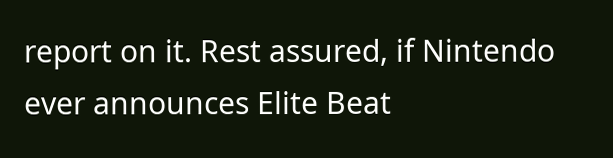report on it. Rest assured, if Nintendo ever announces Elite Beat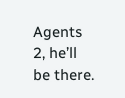Agents 2, he’ll be there.